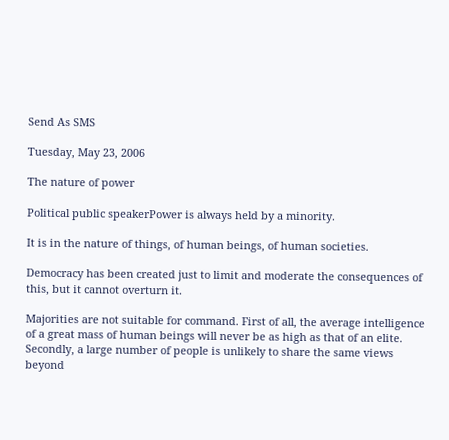Send As SMS

Tuesday, May 23, 2006

The nature of power

Political public speakerPower is always held by a minority.

It is in the nature of things, of human beings, of human societies.

Democracy has been created just to limit and moderate the consequences of this, but it cannot overturn it.

Majorities are not suitable for command. First of all, the average intelligence of a great mass of human beings will never be as high as that of an elite. Secondly, a large number of people is unlikely to share the same views beyond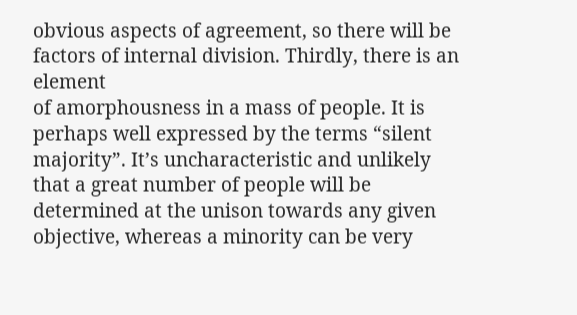obvious aspects of agreement, so there will be factors of internal division. Thirdly, there is an element
of amorphousness in a mass of people. It is perhaps well expressed by the terms “silent majority”. It’s uncharacteristic and unlikely that a great number of people will be determined at the unison towards any given objective, whereas a minority can be very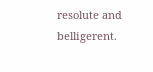resolute and belligerent.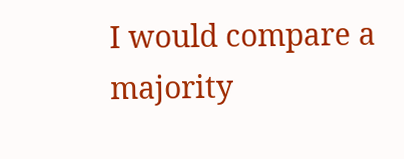I would compare a majority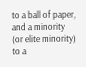to a ball of paper, and a minority (or elite minority) to a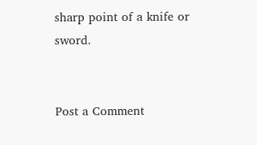sharp point of a knife or sword.


Post a Comment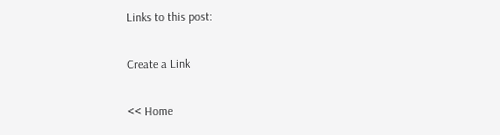Links to this post:

Create a Link

<< Home